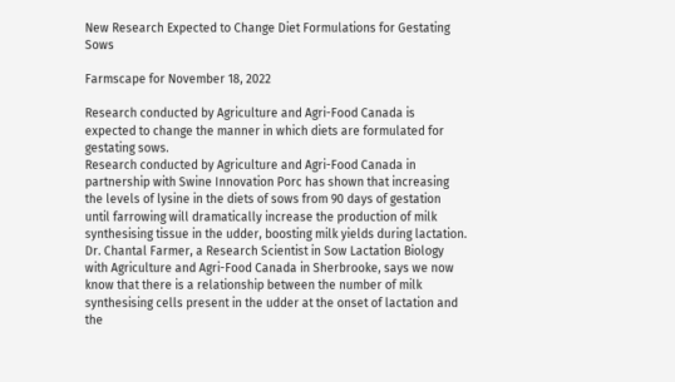New Research Expected to Change Diet Formulations for Gestating Sows

Farmscape for November 18, 2022

Research conducted by Agriculture and Agri-Food Canada is expected to change the manner in which diets are formulated for gestating sows.
Research conducted by Agriculture and Agri-Food Canada in partnership with Swine Innovation Porc has shown that increasing the levels of lysine in the diets of sows from 90 days of gestation until farrowing will dramatically increase the production of milk synthesising tissue in the udder, boosting milk yields during lactation.
Dr. Chantal Farmer, a Research Scientist in Sow Lactation Biology with Agriculture and Agri-Food Canada in Sherbrooke, says we now know that there is a relationship between the number of milk synthesising cells present in the udder at the onset of lactation and the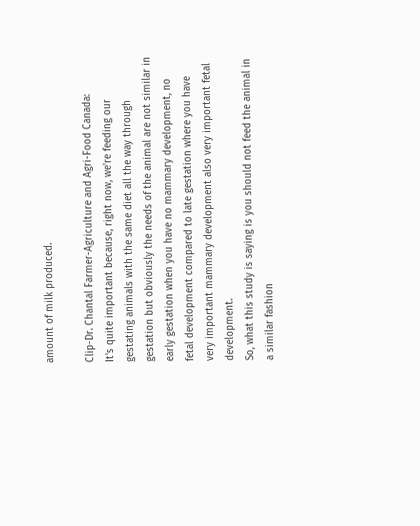amount of milk produced.

Clip-Dr. Chantal Farmer-Agriculture and Agri-Food Canada:
It's quite important because, right now, we're feeding our gestating animals with the same diet all the way through gestation but obviously the needs of the animal are not similar in early gestation when you have no mammary development, no fetal development compared to late gestation where you have very important mammary development also very important fetal development.
So, what this study is saying is you should not feed the animal in a similar fashion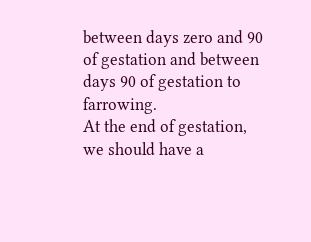between days zero and 90 of gestation and between days 90 of gestation to farrowing.
At the end of gestation, we should have a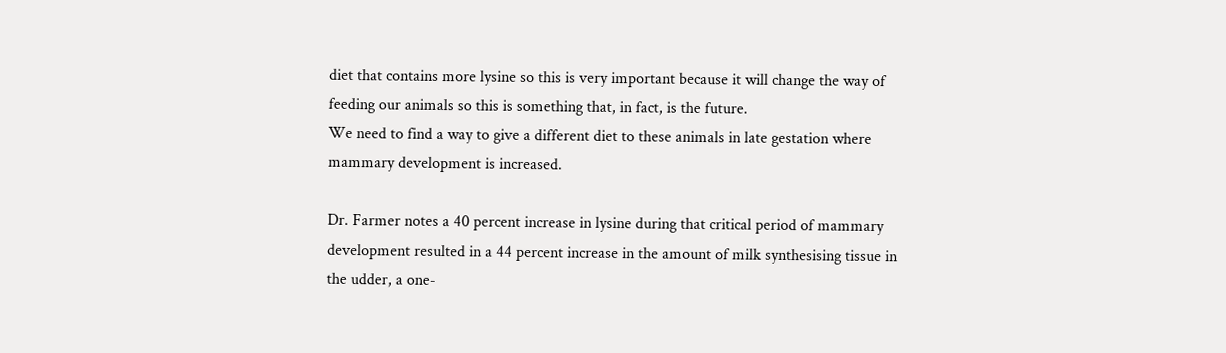diet that contains more lysine so this is very important because it will change the way of feeding our animals so this is something that, in fact, is the future.
We need to find a way to give a different diet to these animals in late gestation where mammary development is increased.

Dr. Farmer notes a 40 percent increase in lysine during that critical period of mammary development resulted in a 44 percent increase in the amount of milk synthesising tissue in the udder, a one-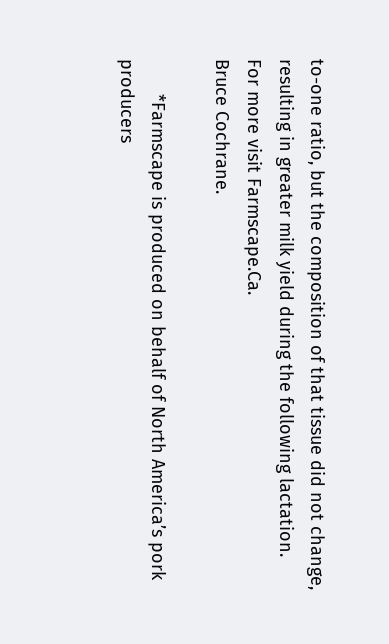to-one ratio, but the composition of that tissue did not change, resulting in greater milk yield during the following lactation.
For more visit Farmscape.Ca.
Bruce Cochrane.

       *Farmscape is produced on behalf of North America’s pork producers